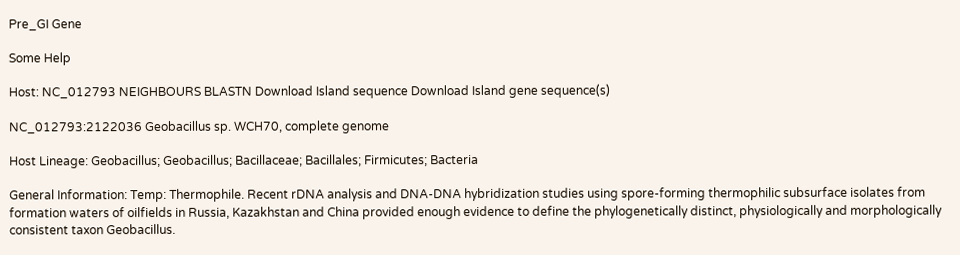Pre_GI Gene

Some Help

Host: NC_012793 NEIGHBOURS BLASTN Download Island sequence Download Island gene sequence(s)

NC_012793:2122036 Geobacillus sp. WCH70, complete genome

Host Lineage: Geobacillus; Geobacillus; Bacillaceae; Bacillales; Firmicutes; Bacteria

General Information: Temp: Thermophile. Recent rDNA analysis and DNA-DNA hybridization studies using spore-forming thermophilic subsurface isolates from formation waters of oilfields in Russia, Kazakhstan and China provided enough evidence to define the phylogenetically distinct, physiologically and morphologically consistent taxon Geobacillus.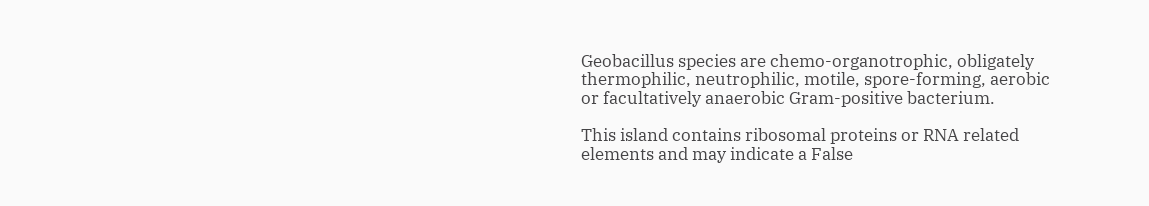Geobacillus species are chemo-organotrophic, obligately thermophilic, neutrophilic, motile, spore-forming, aerobic or facultatively anaerobic Gram-positive bacterium.

This island contains ribosomal proteins or RNA related elements and may indicate a False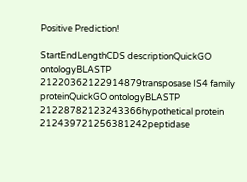Positive Prediction!

StartEndLengthCDS descriptionQuickGO ontologyBLASTP
21220362122914879transposase IS4 family proteinQuickGO ontologyBLASTP
21228782123243366hypothetical protein
212439721256381242peptidase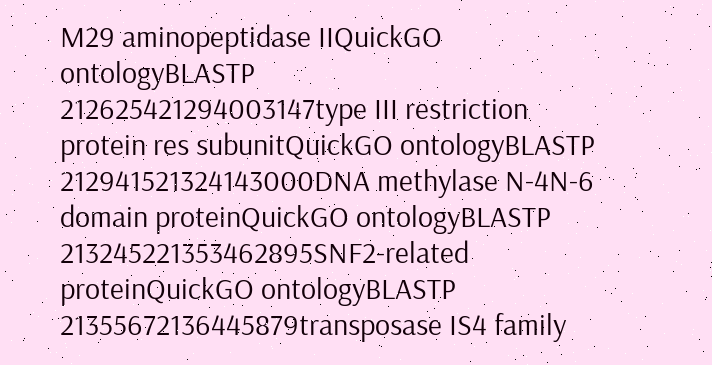M29 aminopeptidase IIQuickGO ontologyBLASTP
212625421294003147type III restriction protein res subunitQuickGO ontologyBLASTP
212941521324143000DNA methylase N-4N-6 domain proteinQuickGO ontologyBLASTP
213245221353462895SNF2-related proteinQuickGO ontologyBLASTP
21355672136445879transposase IS4 family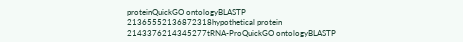proteinQuickGO ontologyBLASTP
21365552136872318hypothetical protein
2143376214345277tRNA-ProQuickGO ontologyBLASTP